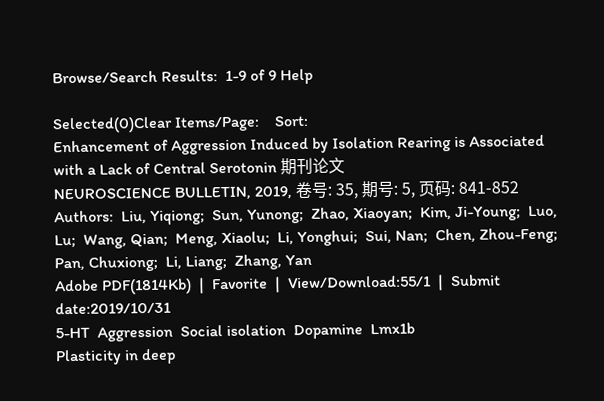Browse/Search Results:  1-9 of 9 Help

Selected(0)Clear Items/Page:    Sort:
Enhancement of Aggression Induced by Isolation Rearing is Associated with a Lack of Central Serotonin 期刊论文
NEUROSCIENCE BULLETIN, 2019, 卷号: 35, 期号: 5, 页码: 841-852
Authors:  Liu, Yiqiong;  Sun, Yunong;  Zhao, Xiaoyan;  Kim, Ji-Young;  Luo, Lu;  Wang, Qian;  Meng, Xiaolu;  Li, Yonghui;  Sui, Nan;  Chen, Zhou-Feng;  Pan, Chuxiong;  Li, Liang;  Zhang, Yan
Adobe PDF(1814Kb)  |  Favorite  |  View/Download:55/1  |  Submit date:2019/10/31
5-HT  Aggression  Social isolation  Dopamine  Lmx1b
Plasticity in deep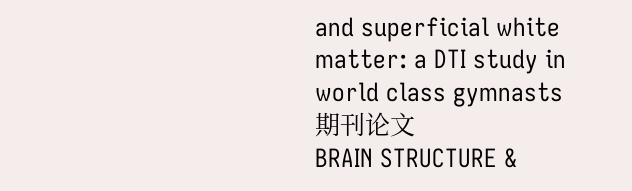and superficial white matter: a DTI study in world class gymnasts 期刊论文
BRAIN STRUCTURE &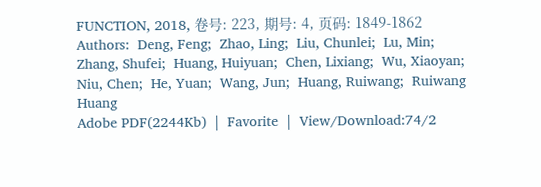FUNCTION, 2018, 卷号: 223, 期号: 4, 页码: 1849-1862
Authors:  Deng, Feng;  Zhao, Ling;  Liu, Chunlei;  Lu, Min;  Zhang, Shufei;  Huang, Huiyuan;  Chen, Lixiang;  Wu, Xiaoyan;  Niu, Chen;  He, Yuan;  Wang, Jun;  Huang, Ruiwang;  Ruiwang Huang
Adobe PDF(2244Kb)  |  Favorite  |  View/Download:74/2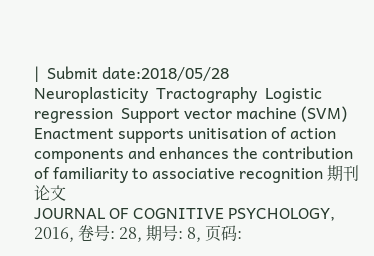|  Submit date:2018/05/28
Neuroplasticity  Tractography  Logistic regression  Support vector machine (SVM)
Enactment supports unitisation of action components and enhances the contribution of familiarity to associative recognition 期刊论文
JOURNAL OF COGNITIVE PSYCHOLOGY, 2016, 卷号: 28, 期号: 8, 页码: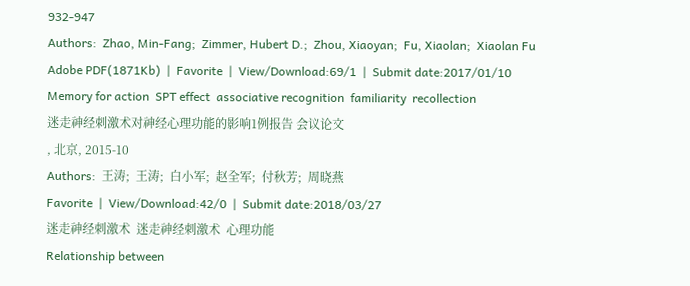932-947
Authors:  Zhao, Min-Fang;  Zimmer, Hubert D.;  Zhou, Xiaoyan;  Fu, Xiaolan;  Xiaolan Fu
Adobe PDF(1871Kb)  |  Favorite  |  View/Download:69/1  |  Submit date:2017/01/10
Memory for action  SPT effect  associative recognition  familiarity  recollection
迷走神经刺激术对神经心理功能的影响1例报告 会议论文
, 北京, 2015-10
Authors:  王涛;  王涛;  白小军;  赵全军;  付秋芳;  周晓燕
Favorite  |  View/Download:42/0  |  Submit date:2018/03/27
迷走神经刺激术  迷走神经刺激术  心理功能
Relationship between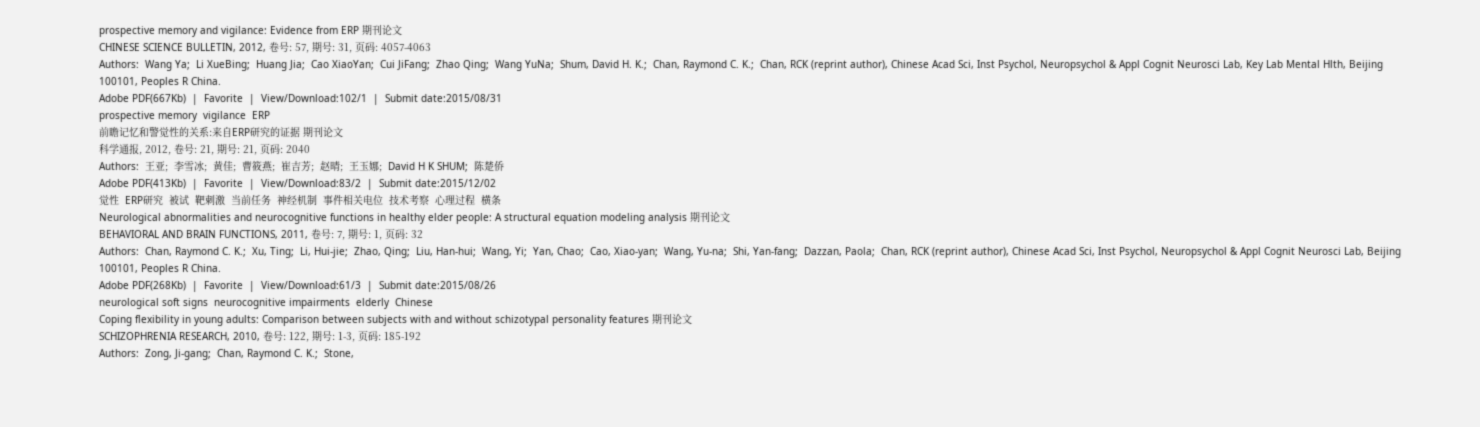prospective memory and vigilance: Evidence from ERP 期刊论文
CHINESE SCIENCE BULLETIN, 2012, 卷号: 57, 期号: 31, 页码: 4057-4063
Authors:  Wang Ya;  Li XueBing;  Huang Jia;  Cao XiaoYan;  Cui JiFang;  Zhao Qing;  Wang YuNa;  Shum, David H. K.;  Chan, Raymond C. K.;  Chan, RCK (reprint author), Chinese Acad Sci, Inst Psychol, Neuropsychol & Appl Cognit Neurosci Lab, Key Lab Mental Hlth, Beijing 100101, Peoples R China.
Adobe PDF(667Kb)  |  Favorite  |  View/Download:102/1  |  Submit date:2015/08/31
prospective memory  vigilance  ERP
前瞻记忆和警觉性的关系:来自ERP研究的证据 期刊论文
科学通报, 2012, 卷号: 21, 期号: 21, 页码: 2040
Authors:  王亚;  李雪冰;  黄佳;  曹筱燕;  崔吉芳;  赵晴;  王玉娜;  David H K SHUM;  陈楚侨
Adobe PDF(413Kb)  |  Favorite  |  View/Download:83/2  |  Submit date:2015/12/02
觉性  ERP研究  被试  靶刺激  当前任务  神经机制  事件相关电位  技术考察  心理过程  横条
Neurological abnormalities and neurocognitive functions in healthy elder people: A structural equation modeling analysis 期刊论文
BEHAVIORAL AND BRAIN FUNCTIONS, 2011, 卷号: 7, 期号: 1, 页码: 32
Authors:  Chan, Raymond C. K.;  Xu, Ting;  Li, Hui-jie;  Zhao, Qing;  Liu, Han-hui;  Wang, Yi;  Yan, Chao;  Cao, Xiao-yan;  Wang, Yu-na;  Shi, Yan-fang;  Dazzan, Paola;  Chan, RCK (reprint author), Chinese Acad Sci, Inst Psychol, Neuropsychol & Appl Cognit Neurosci Lab, Beijing 100101, Peoples R China.
Adobe PDF(268Kb)  |  Favorite  |  View/Download:61/3  |  Submit date:2015/08/26
neurological soft signs  neurocognitive impairments  elderly  Chinese
Coping flexibility in young adults: Comparison between subjects with and without schizotypal personality features 期刊论文
SCHIZOPHRENIA RESEARCH, 2010, 卷号: 122, 期号: 1-3, 页码: 185-192
Authors:  Zong, Ji-gang;  Chan, Raymond C. K.;  Stone,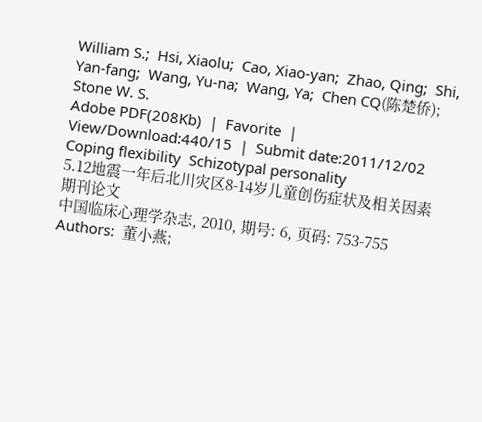William S.;  Hsi, Xiaolu;  Cao, Xiao-yan;  Zhao, Qing;  Shi, Yan-fang;  Wang, Yu-na;  Wang, Ya;  Chen CQ(陈楚侨);  Stone W. S.
Adobe PDF(208Kb)  |  Favorite  |  View/Download:440/15  |  Submit date:2011/12/02
Coping flexibility  Schizotypal personality
5.12地震一年后北川灾区8-14岁儿童创伤症状及相关因素 期刊论文
中国临床心理学杂志, 2010, 期号: 6, 页码: 753-755
Authors:  董小燕;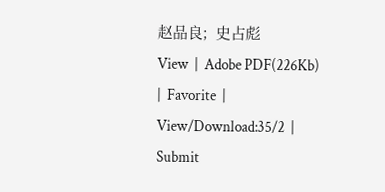赵品良;  史占彪
View  |  Adobe PDF(226Kb)  |  Favorite  |  View/Download:35/2  |  Submit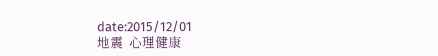date:2015/12/01
地震  心理健康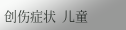创伤症状  儿童